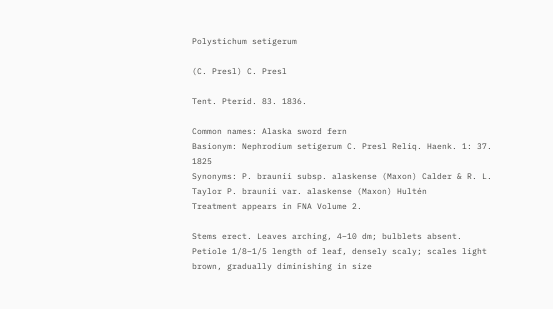Polystichum setigerum

(C. Presl) C. Presl

Tent. Pterid. 83. 1836.

Common names: Alaska sword fern
Basionym: Nephrodium setigerum C. Presl Reliq. Haenk. 1: 37. 1825
Synonyms: P. braunii subsp. alaskense (Maxon) Calder & R. L. Taylor P. braunii var. alaskense (Maxon) Hultén
Treatment appears in FNA Volume 2.

Stems erect. Leaves arching, 4–10 dm; bulblets absent. Petiole 1/8–1/5 length of leaf, densely scaly; scales light brown, gradually diminishing in size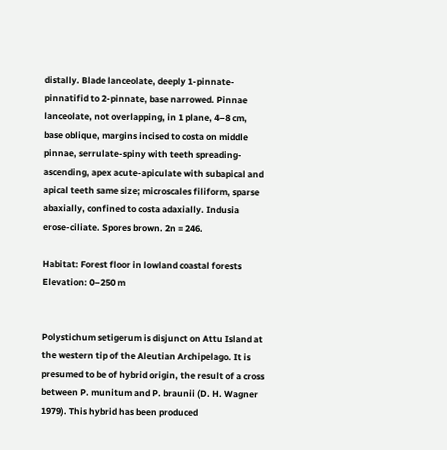distally. Blade lanceolate, deeply 1-pinnate-pinnatifid to 2-pinnate, base narrowed. Pinnae lanceolate, not overlapping, in 1 plane, 4–8 cm, base oblique, margins incised to costa on middle pinnae, serrulate-spiny with teeth spreading-ascending, apex acute-apiculate with subapical and apical teeth same size; microscales filiform, sparse abaxially, confined to costa adaxially. Indusia erose-ciliate. Spores brown. 2n = 246.

Habitat: Forest floor in lowland coastal forests
Elevation: 0–250 m


Polystichum setigerum is disjunct on Attu Island at the western tip of the Aleutian Archipelago. It is presumed to be of hybrid origin, the result of a cross between P. munitum and P. braunii (D. H. Wagner 1979). This hybrid has been produced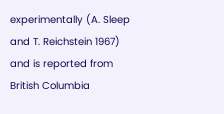experimentally (A. Sleep and T. Reichstein 1967) and is reported from British Columbia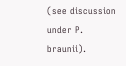(see discussion under P. braunii).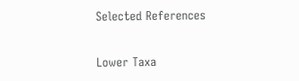Selected References


Lower Taxa